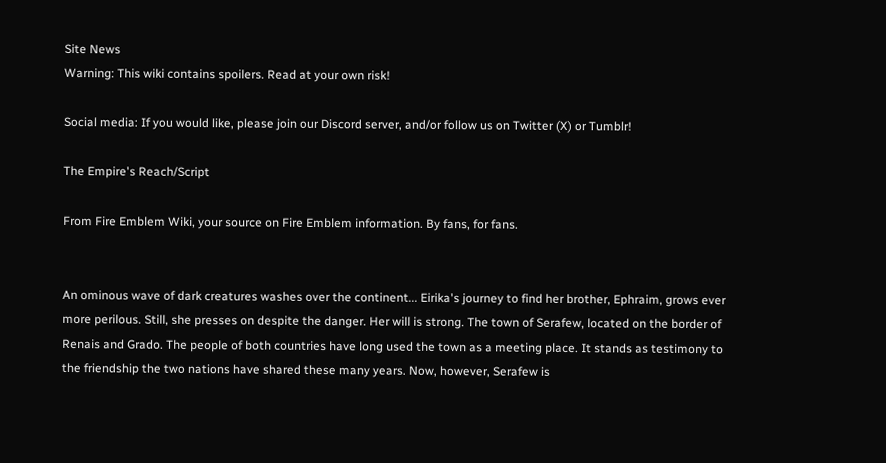Site News
Warning: This wiki contains spoilers. Read at your own risk!

Social media: If you would like, please join our Discord server, and/or follow us on Twitter (X) or Tumblr!

The Empire's Reach/Script

From Fire Emblem Wiki, your source on Fire Emblem information. By fans, for fans.


An ominous wave of dark creatures washes over the continent... Eirika's journey to find her brother, Ephraim, grows ever more perilous. Still, she presses on despite the danger. Her will is strong. The town of Serafew, located on the border of Renais and Grado. The people of both countries have long used the town as a meeting place. It stands as testimony to the friendship the two nations have shared these many years. Now, however, Serafew is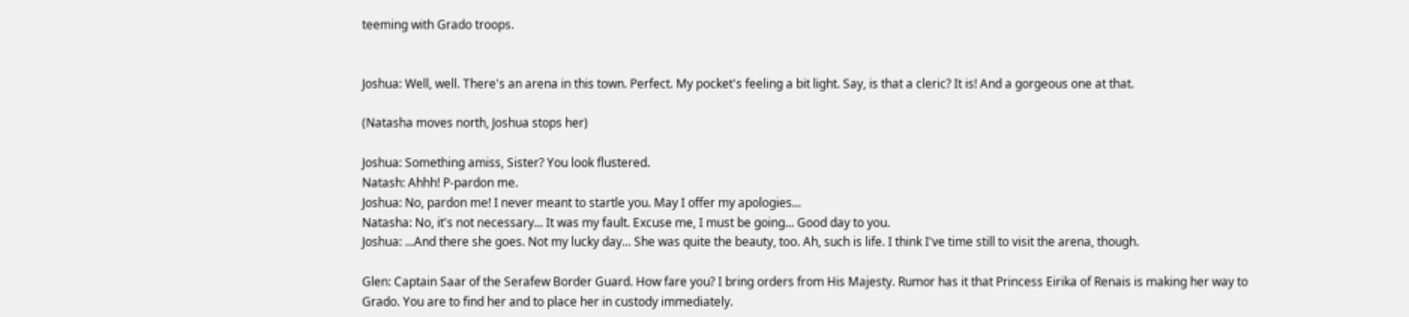teeming with Grado troops.


Joshua: Well, well. There's an arena in this town. Perfect. My pocket's feeling a bit light. Say, is that a cleric? It is! And a gorgeous one at that.

(Natasha moves north, Joshua stops her)

Joshua: Something amiss, Sister? You look flustered.
Natash: Ahhh! P-pardon me.
Joshua: No, pardon me! I never meant to startle you. May I offer my apologies...
Natasha: No, it's not necessary... It was my fault. Excuse me, I must be going... Good day to you.
Joshua: ...And there she goes. Not my lucky day... She was quite the beauty, too. Ah, such is life. I think I've time still to visit the arena, though.

Glen: Captain Saar of the Serafew Border Guard. How fare you? I bring orders from His Majesty. Rumor has it that Princess Eirika of Renais is making her way to Grado. You are to find her and to place her in custody immediately.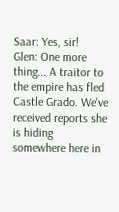Saar: Yes, sir!
Glen: One more thing... A traitor to the empire has fled Castle Grado. We've received reports she is hiding somewhere here in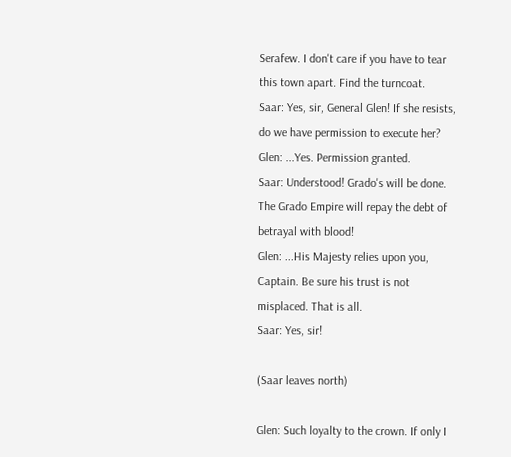Serafew. I don't care if you have to tear this town apart. Find the turncoat.
Saar: Yes, sir, General Glen! If she resists, do we have permission to execute her?
Glen: ...Yes. Permission granted.
Saar: Understood! Grado's will be done. The Grado Empire will repay the debt of betrayal with blood!
Glen: ...His Majesty relies upon you, Captain. Be sure his trust is not misplaced. That is all.
Saar: Yes, sir!

(Saar leaves north)

Glen: Such loyalty to the crown. If only I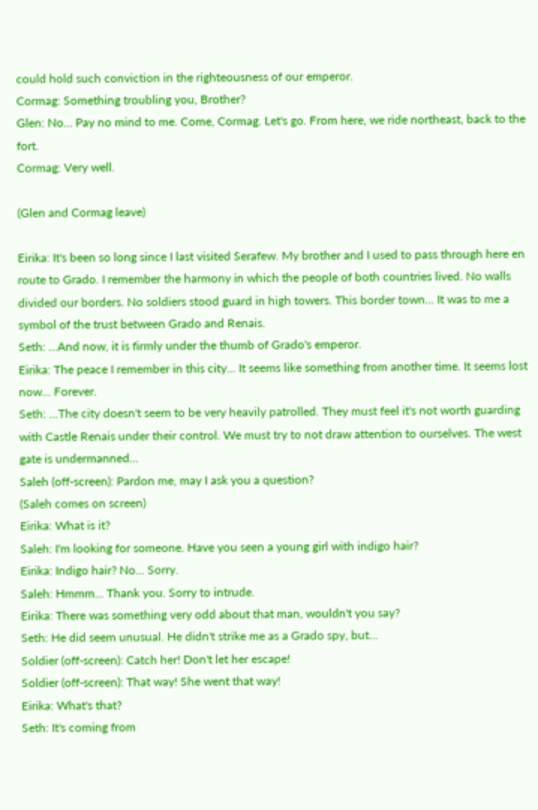could hold such conviction in the righteousness of our emperor.
Cormag: Something troubling you, Brother?
Glen: No... Pay no mind to me. Come, Cormag. Let's go. From here, we ride northeast, back to the fort.
Cormag: Very well.

(Glen and Cormag leave)

Eirika: It's been so long since I last visited Serafew. My brother and I used to pass through here en route to Grado. I remember the harmony in which the people of both countries lived. No walls divided our borders. No soldiers stood guard in high towers. This border town... It was to me a symbol of the trust between Grado and Renais.
Seth: ...And now, it is firmly under the thumb of Grado's emperor.
Eirika: The peace I remember in this city... It seems like something from another time. It seems lost now... Forever.
Seth: ...The city doesn't seem to be very heavily patrolled. They must feel it's not worth guarding with Castle Renais under their control. We must try to not draw attention to ourselves. The west gate is undermanned...
Saleh (off-screen): Pardon me, may I ask you a question?
(Saleh comes on screen)
Eirika: What is it?
Saleh: I'm looking for someone. Have you seen a young girl with indigo hair?
Eirika: Indigo hair? No... Sorry.
Saleh: Hmmm... Thank you. Sorry to intrude.
Eirika: There was something very odd about that man, wouldn't you say?
Seth: He did seem unusual. He didn't strike me as a Grado spy, but...
Soldier (off-screen): Catch her! Don't let her escape!
Soldier (off-screen): That way! She went that way!
Eirika: What's that?
Seth: It's coming from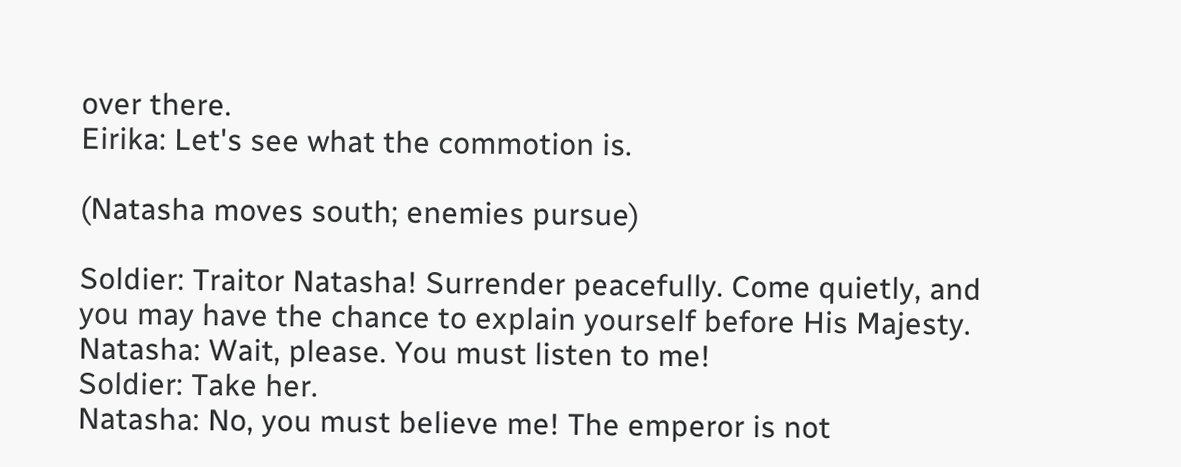over there.
Eirika: Let's see what the commotion is.

(Natasha moves south; enemies pursue)

Soldier: Traitor Natasha! Surrender peacefully. Come quietly, and you may have the chance to explain yourself before His Majesty.
Natasha: Wait, please. You must listen to me!
Soldier: Take her.
Natasha: No, you must believe me! The emperor is not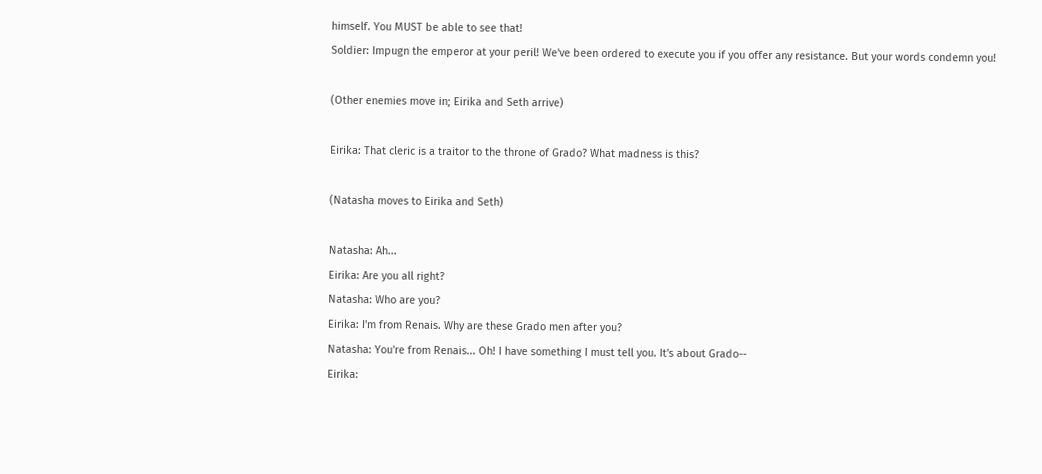himself. You MUST be able to see that!
Soldier: Impugn the emperor at your peril! We've been ordered to execute you if you offer any resistance. But your words condemn you!

(Other enemies move in; Eirika and Seth arrive)

Eirika: That cleric is a traitor to the throne of Grado? What madness is this?

(Natasha moves to Eirika and Seth)

Natasha: Ah...
Eirika: Are you all right?
Natasha: Who are you?
Eirika: I'm from Renais. Why are these Grado men after you?
Natasha: You're from Renais... Oh! I have something I must tell you. It's about Grado--
Eirika: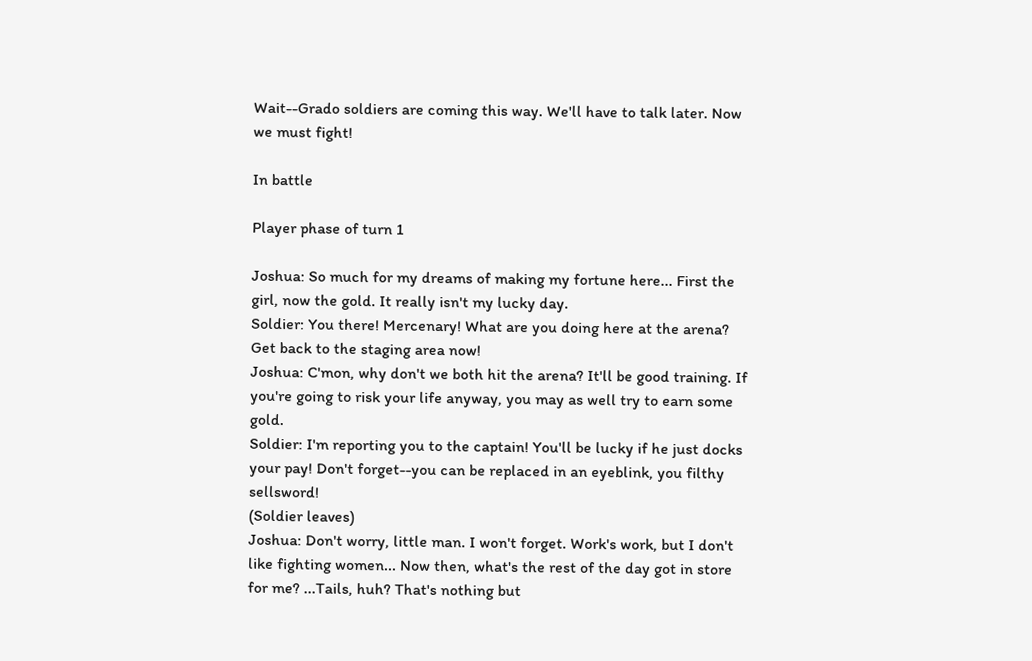Wait--Grado soldiers are coming this way. We'll have to talk later. Now we must fight!

In battle

Player phase of turn 1

Joshua: So much for my dreams of making my fortune here... First the girl, now the gold. It really isn't my lucky day.
Soldier: You there! Mercenary! What are you doing here at the arena? Get back to the staging area now!
Joshua: C'mon, why don't we both hit the arena? It'll be good training. If you're going to risk your life anyway, you may as well try to earn some gold.
Soldier: I'm reporting you to the captain! You'll be lucky if he just docks your pay! Don't forget--you can be replaced in an eyeblink, you filthy sellsword!
(Soldier leaves)
Joshua: Don't worry, little man. I won't forget. Work's work, but I don't like fighting women... Now then, what's the rest of the day got in store for me? ...Tails, huh? That's nothing but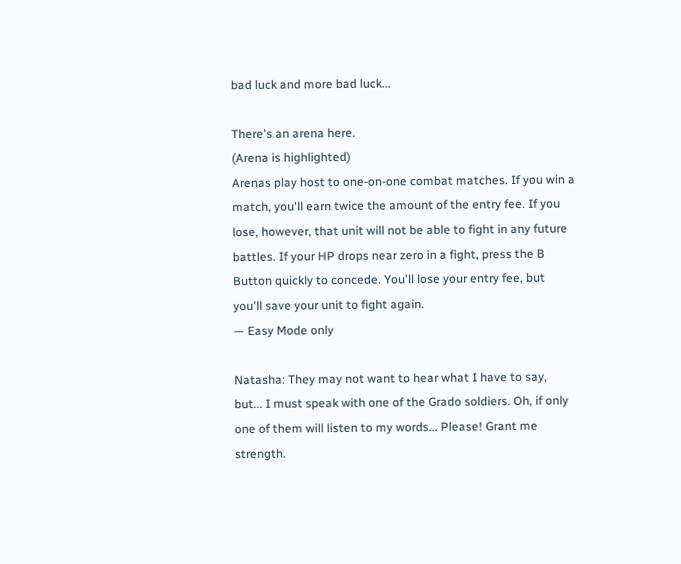bad luck and more bad luck...

There's an arena here.
(Arena is highlighted)
Arenas play host to one-on-one combat matches. If you win a match, you'll earn twice the amount of the entry fee. If you lose, however, that unit will not be able to fight in any future battles. If your HP drops near zero in a fight, press the B Button quickly to concede. You'll lose your entry fee, but you'll save your unit to fight again.
— Easy Mode only

Natasha: They may not want to hear what I have to say, but... I must speak with one of the Grado soldiers. Oh, if only one of them will listen to my words... Please! Grant me strength.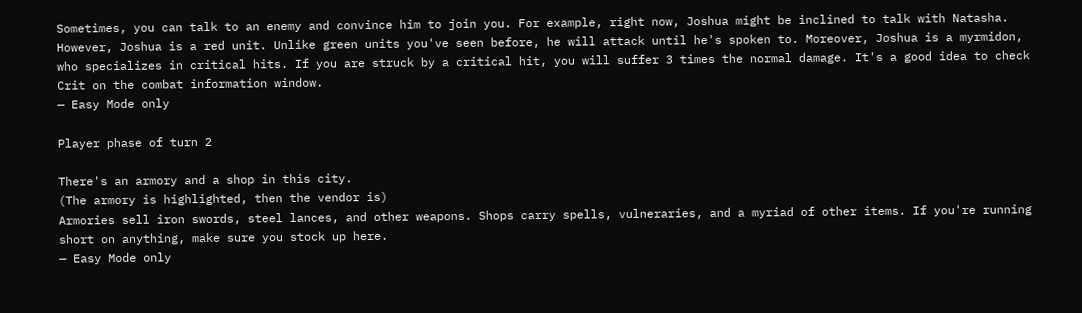Sometimes, you can talk to an enemy and convince him to join you. For example, right now, Joshua might be inclined to talk with Natasha. However, Joshua is a red unit. Unlike green units you've seen before, he will attack until he's spoken to. Moreover, Joshua is a myrmidon, who specializes in critical hits. If you are struck by a critical hit, you will suffer 3 times the normal damage. It's a good idea to check Crit on the combat information window.
— Easy Mode only

Player phase of turn 2

There's an armory and a shop in this city.
(The armory is highlighted, then the vendor is)
Armories sell iron swords, steel lances, and other weapons. Shops carry spells, vulneraries, and a myriad of other items. If you're running short on anything, make sure you stock up here.
— Easy Mode only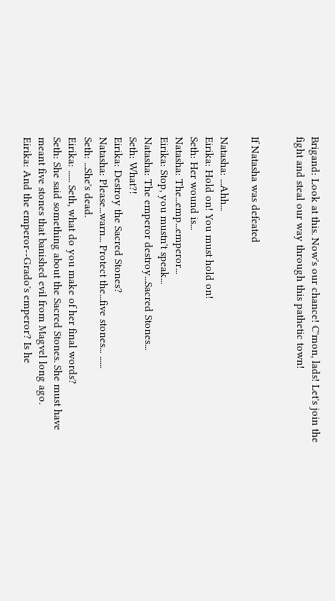Brigand: Look at this. Now's our chance! C'mon, lads! Let's join the fight and steal our way through this pathetic town!


If Natasha was defeated

Natasha: ...Ahh...
Eirika: Hold on! You must hold on!
Seth: Her wound is...
Natasha: The...emp...emperor...
Eirika: Stop, you mustn't speak...
Natasha: The emperor destroy...Sacred Stones...
Seth: What?!
Eirika: Destroy the Sacred Stones?
Natasha: Please...warn... Protect the...five stones... ......
Seth: ...She's dead.
Eirika: ...... Seth, what do you make of her final words?
Seth: She said something about the Sacred Stones. She must have meant five stones that banished evil from Magvel long ago.
Eirika: And the emperor--Grado's emperor? Is he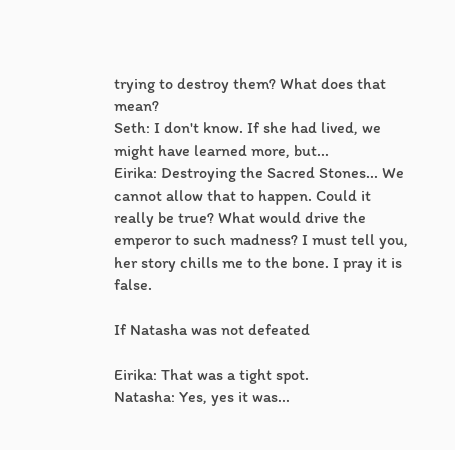trying to destroy them? What does that mean?
Seth: I don't know. If she had lived, we might have learned more, but...
Eirika: Destroying the Sacred Stones... We cannot allow that to happen. Could it really be true? What would drive the emperor to such madness? I must tell you, her story chills me to the bone. I pray it is false.

If Natasha was not defeated

Eirika: That was a tight spot.
Natasha: Yes, yes it was...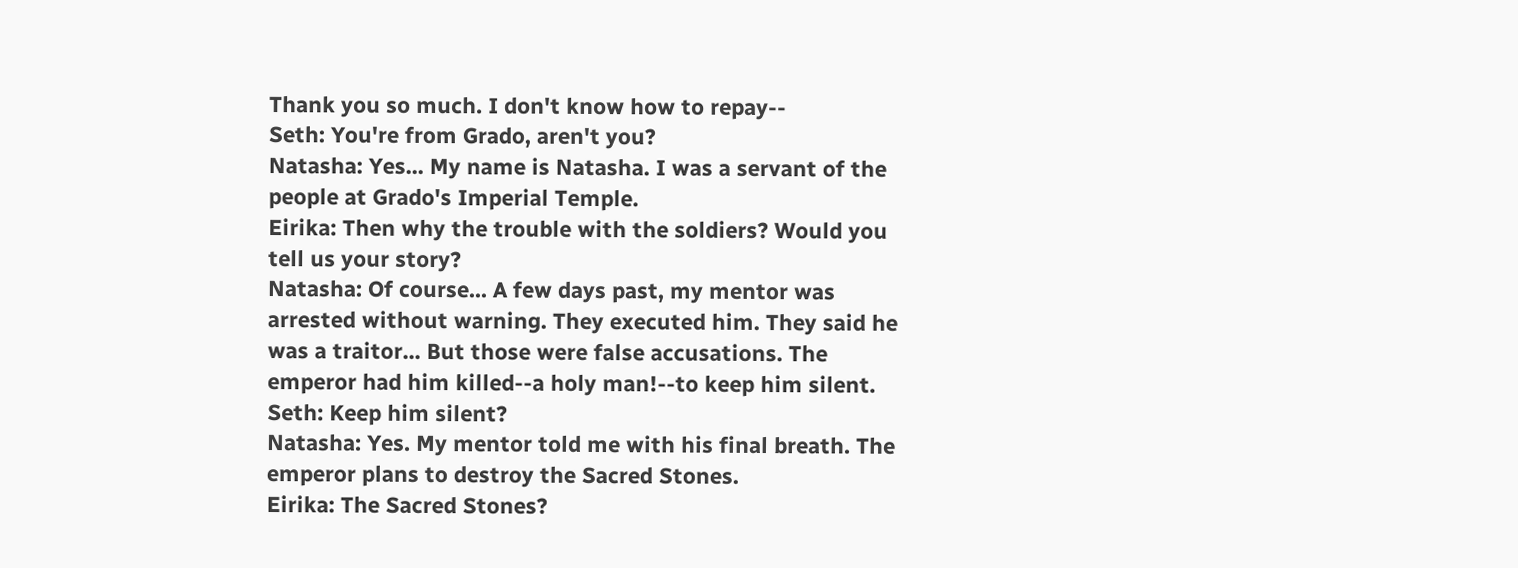Thank you so much. I don't know how to repay--
Seth: You're from Grado, aren't you?
Natasha: Yes... My name is Natasha. I was a servant of the people at Grado's Imperial Temple.
Eirika: Then why the trouble with the soldiers? Would you tell us your story?
Natasha: Of course... A few days past, my mentor was arrested without warning. They executed him. They said he was a traitor... But those were false accusations. The emperor had him killed--a holy man!--to keep him silent.
Seth: Keep him silent?
Natasha: Yes. My mentor told me with his final breath. The emperor plans to destroy the Sacred Stones.
Eirika: The Sacred Stones?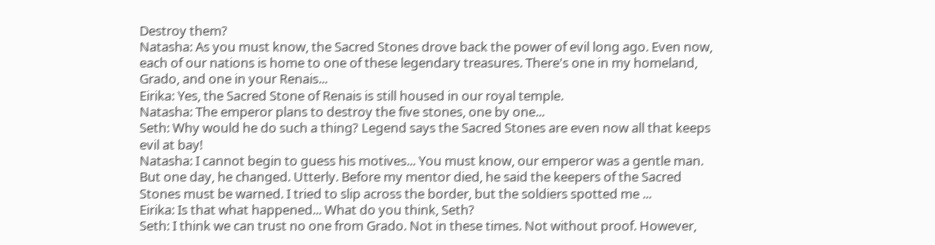Destroy them?
Natasha: As you must know, the Sacred Stones drove back the power of evil long ago. Even now, each of our nations is home to one of these legendary treasures. There's one in my homeland, Grado, and one in your Renais...
Eirika: Yes, the Sacred Stone of Renais is still housed in our royal temple.
Natasha: The emperor plans to destroy the five stones, one by one...
Seth: Why would he do such a thing? Legend says the Sacred Stones are even now all that keeps evil at bay!
Natasha: I cannot begin to guess his motives... You must know, our emperor was a gentle man. But one day, he changed. Utterly. Before my mentor died, he said the keepers of the Sacred Stones must be warned. I tried to slip across the border, but the soldiers spotted me ...
Eirika: Is that what happened... What do you think, Seth?
Seth: I think we can trust no one from Grado. Not in these times. Not without proof. However,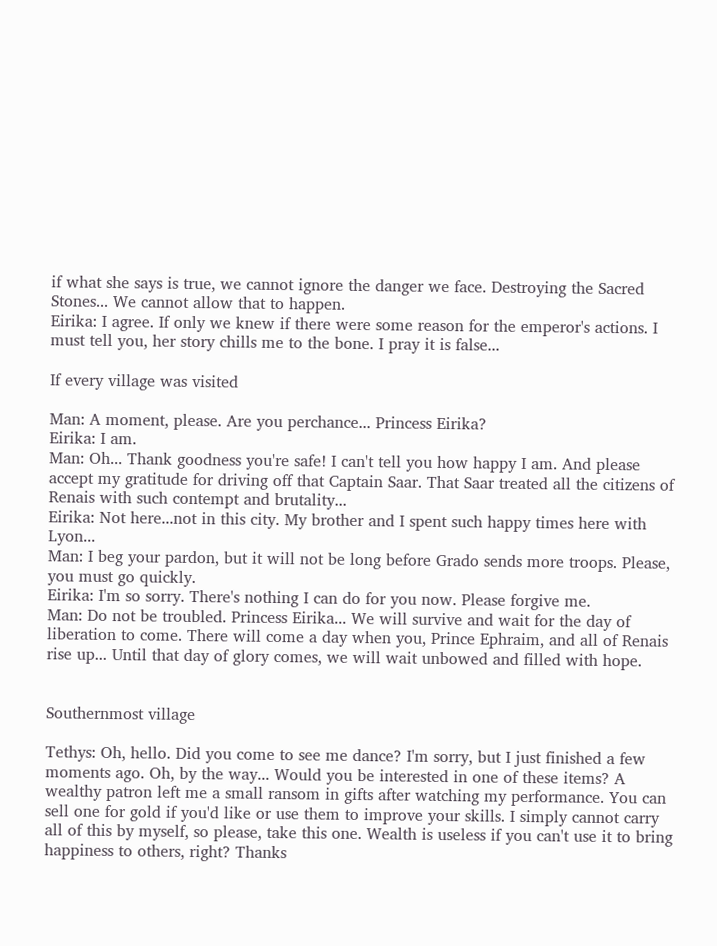if what she says is true, we cannot ignore the danger we face. Destroying the Sacred Stones... We cannot allow that to happen.
Eirika: I agree. If only we knew if there were some reason for the emperor's actions. I must tell you, her story chills me to the bone. I pray it is false...

If every village was visited

Man: A moment, please. Are you perchance... Princess Eirika?
Eirika: I am.
Man: Oh... Thank goodness you're safe! I can't tell you how happy I am. And please accept my gratitude for driving off that Captain Saar. That Saar treated all the citizens of Renais with such contempt and brutality...
Eirika: Not here...not in this city. My brother and I spent such happy times here with Lyon...
Man: I beg your pardon, but it will not be long before Grado sends more troops. Please, you must go quickly.
Eirika: I'm so sorry. There's nothing I can do for you now. Please forgive me.
Man: Do not be troubled. Princess Eirika... We will survive and wait for the day of liberation to come. There will come a day when you, Prince Ephraim, and all of Renais rise up... Until that day of glory comes, we will wait unbowed and filled with hope.


Southernmost village

Tethys: Oh, hello. Did you come to see me dance? I'm sorry, but I just finished a few moments ago. Oh, by the way... Would you be interested in one of these items? A wealthy patron left me a small ransom in gifts after watching my performance. You can sell one for gold if you'd like or use them to improve your skills. I simply cannot carry all of this by myself, so please, take this one. Wealth is useless if you can't use it to bring happiness to others, right? Thanks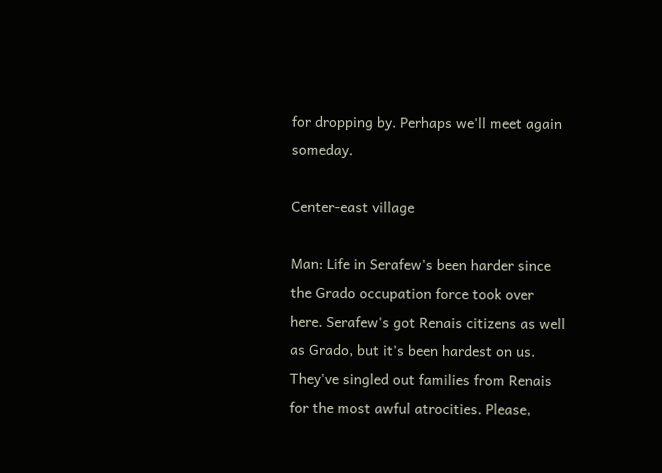for dropping by. Perhaps we'll meet again someday.

Center-east village

Man: Life in Serafew's been harder since the Grado occupation force took over here. Serafew's got Renais citizens as well as Grado, but it's been hardest on us. They've singled out families from Renais for the most awful atrocities. Please,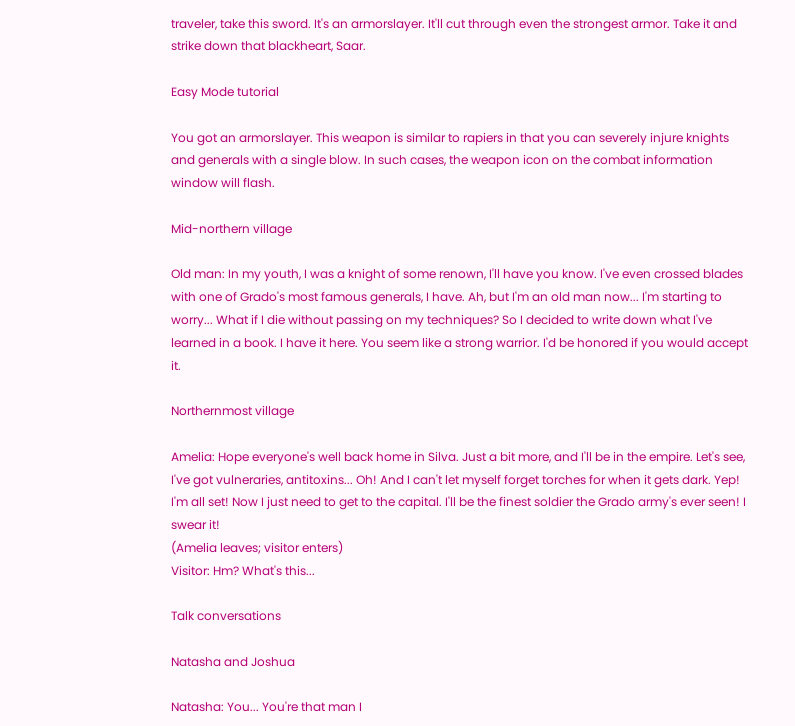traveler, take this sword. It's an armorslayer. It'll cut through even the strongest armor. Take it and strike down that blackheart, Saar.

Easy Mode tutorial

You got an armorslayer. This weapon is similar to rapiers in that you can severely injure knights and generals with a single blow. In such cases, the weapon icon on the combat information window will flash.

Mid-northern village

Old man: In my youth, I was a knight of some renown, I'll have you know. I've even crossed blades with one of Grado's most famous generals, I have. Ah, but I'm an old man now... I'm starting to worry... What if I die without passing on my techniques? So I decided to write down what I've learned in a book. I have it here. You seem like a strong warrior. I'd be honored if you would accept it.

Northernmost village

Amelia: Hope everyone's well back home in Silva. Just a bit more, and I'll be in the empire. Let's see, I've got vulneraries, antitoxins... Oh! And I can't let myself forget torches for when it gets dark. Yep! I'm all set! Now I just need to get to the capital. I'll be the finest soldier the Grado army's ever seen! I swear it!
(Amelia leaves; visitor enters)
Visitor: Hm? What's this...

Talk conversations

Natasha and Joshua

Natasha: You... You're that man I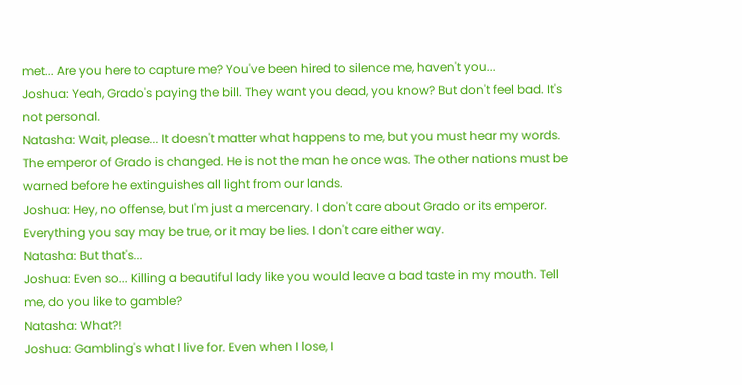met... Are you here to capture me? You've been hired to silence me, haven't you...
Joshua: Yeah, Grado's paying the bill. They want you dead, you know? But don't feel bad. It's not personal.
Natasha: Wait, please... It doesn't matter what happens to me, but you must hear my words. The emperor of Grado is changed. He is not the man he once was. The other nations must be warned before he extinguishes all light from our lands.
Joshua: Hey, no offense, but I'm just a mercenary. I don't care about Grado or its emperor. Everything you say may be true, or it may be lies. I don't care either way.
Natasha: But that's...
Joshua: Even so... Killing a beautiful lady like you would leave a bad taste in my mouth. Tell me, do you like to gamble?
Natasha: What?!
Joshua: Gambling's what I live for. Even when I lose, I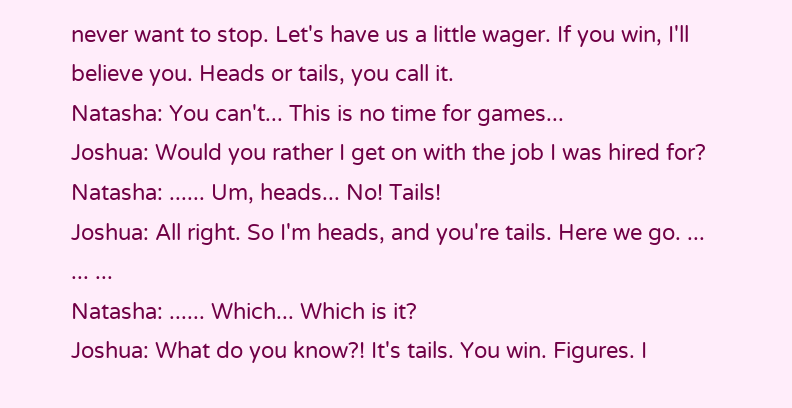never want to stop. Let's have us a little wager. If you win, I'll believe you. Heads or tails, you call it.
Natasha: You can't... This is no time for games...
Joshua: Would you rather I get on with the job I was hired for?
Natasha: ...... Um, heads... No! Tails!
Joshua: All right. So I'm heads, and you're tails. Here we go. ... ... ...
Natasha: ...... Which... Which is it?
Joshua: What do you know?! It's tails. You win. Figures. I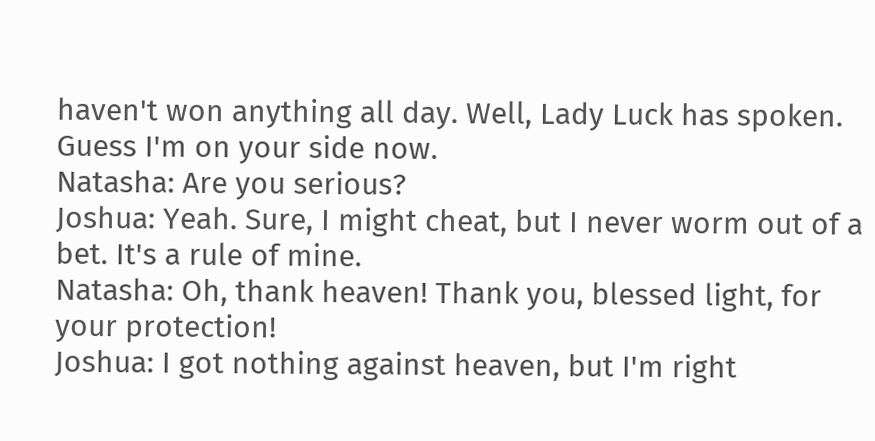haven't won anything all day. Well, Lady Luck has spoken. Guess I'm on your side now.
Natasha: Are you serious?
Joshua: Yeah. Sure, I might cheat, but I never worm out of a bet. It's a rule of mine.
Natasha: Oh, thank heaven! Thank you, blessed light, for your protection!
Joshua: I got nothing against heaven, but I'm right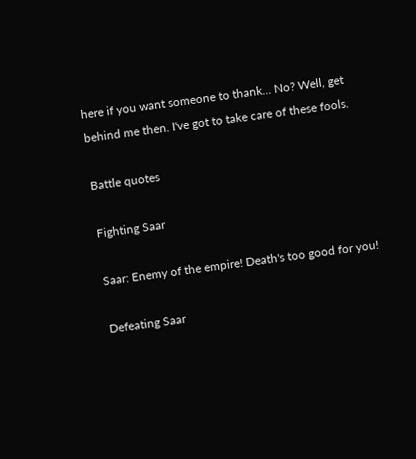here if you want someone to thank... No? Well, get behind me then. I've got to take care of these fools.

Battle quotes

Fighting Saar

Saar: Enemy of the empire! Death's too good for you!

Defeating Saar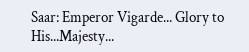Saar: Emperor Vigarde... Glory to His...Majesty...